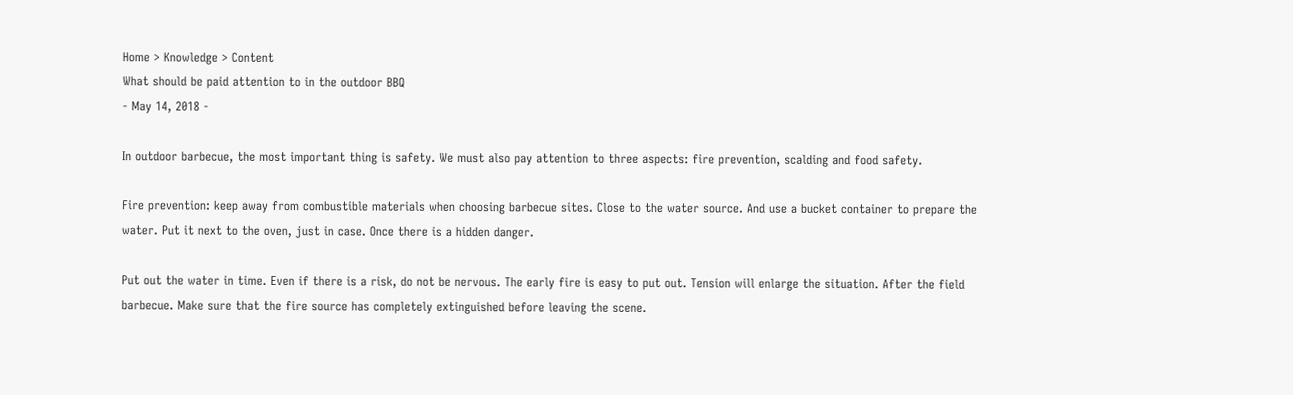Home > Knowledge > Content
What should be paid attention to in the outdoor BBQ
- May 14, 2018 -

In outdoor barbecue, the most important thing is safety. We must also pay attention to three aspects: fire prevention, scalding and food safety.

Fire prevention: keep away from combustible materials when choosing barbecue sites. Close to the water source. And use a bucket container to prepare the water. Put it next to the oven, just in case. Once there is a hidden danger.

Put out the water in time. Even if there is a risk, do not be nervous. The early fire is easy to put out. Tension will enlarge the situation. After the field barbecue. Make sure that the fire source has completely extinguished before leaving the scene.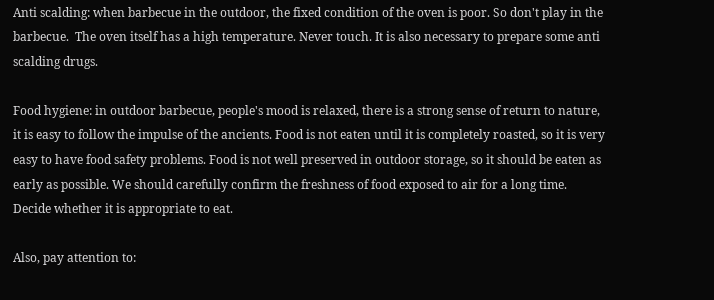Anti scalding: when barbecue in the outdoor, the fixed condition of the oven is poor. So don't play in the barbecue.  The oven itself has a high temperature. Never touch. It is also necessary to prepare some anti scalding drugs.

Food hygiene: in outdoor barbecue, people's mood is relaxed, there is a strong sense of return to nature, it is easy to follow the impulse of the ancients. Food is not eaten until it is completely roasted, so it is very easy to have food safety problems. Food is not well preserved in outdoor storage, so it should be eaten as early as possible. We should carefully confirm the freshness of food exposed to air for a long time.  Decide whether it is appropriate to eat.

Also, pay attention to: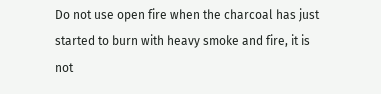Do not use open fire when the charcoal has just started to burn with heavy smoke and fire, it is not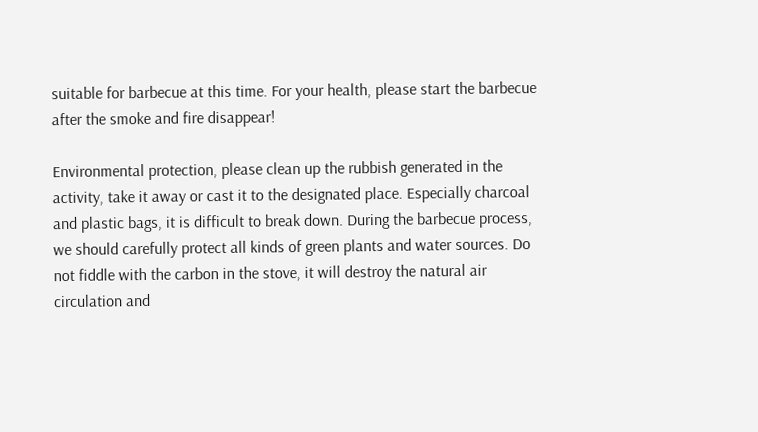suitable for barbecue at this time. For your health, please start the barbecue after the smoke and fire disappear!

Environmental protection, please clean up the rubbish generated in the activity, take it away or cast it to the designated place. Especially charcoal and plastic bags, it is difficult to break down. During the barbecue process, we should carefully protect all kinds of green plants and water sources. Do not fiddle with the carbon in the stove, it will destroy the natural air circulation and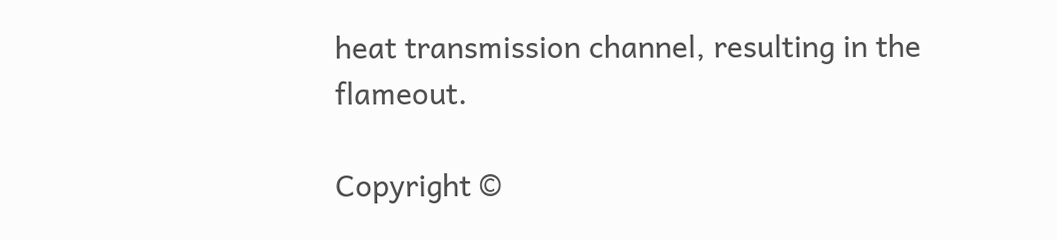heat transmission channel, resulting in the flameout.

Copyright ©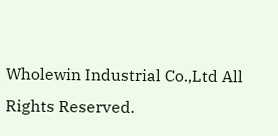Wholewin Industrial Co.,Ltd All Rights Reserved.